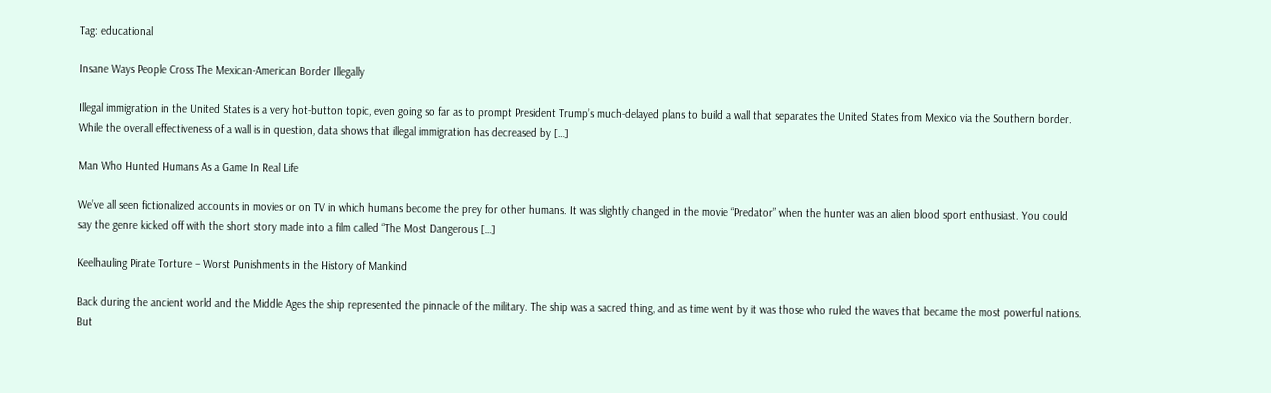Tag: educational

Insane Ways People Cross The Mexican-American Border Illegally

Illegal immigration in the United States is a very hot-button topic, even going so far as to prompt President Trump’s much-delayed plans to build a wall that separates the United States from Mexico via the Southern border. While the overall effectiveness of a wall is in question, data shows that illegal immigration has decreased by […]

Man Who Hunted Humans As a Game In Real Life

We’ve all seen fictionalized accounts in movies or on TV in which humans become the prey for other humans. It was slightly changed in the movie “Predator” when the hunter was an alien blood sport enthusiast. You could say the genre kicked off with the short story made into a film called “The Most Dangerous […]

Keelhauling Pirate Torture – Worst Punishments in the History of Mankind

Back during the ancient world and the Middle Ages the ship represented the pinnacle of the military. The ship was a sacred thing, and as time went by it was those who ruled the waves that became the most powerful nations. But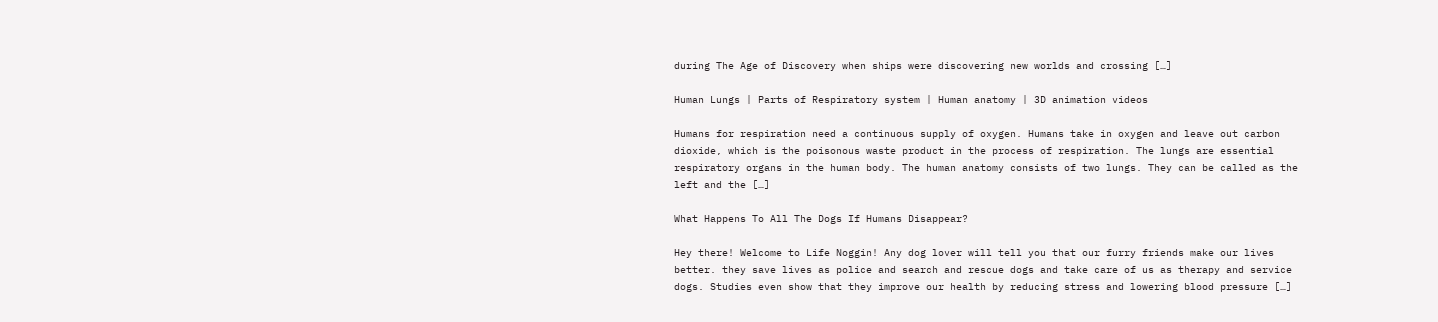during The Age of Discovery when ships were discovering new worlds and crossing […]

Human Lungs | Parts of Respiratory system | Human anatomy | 3D animation videos

Humans for respiration need a continuous supply of oxygen. Humans take in oxygen and leave out carbon dioxide, which is the poisonous waste product in the process of respiration. The lungs are essential respiratory organs in the human body. The human anatomy consists of two lungs. They can be called as the left and the […]

What Happens To All The Dogs If Humans Disappear?

Hey there! Welcome to Life Noggin! Any dog lover will tell you that our furry friends make our lives better. they save lives as police and search and rescue dogs and take care of us as therapy and service dogs. Studies even show that they improve our health by reducing stress and lowering blood pressure […]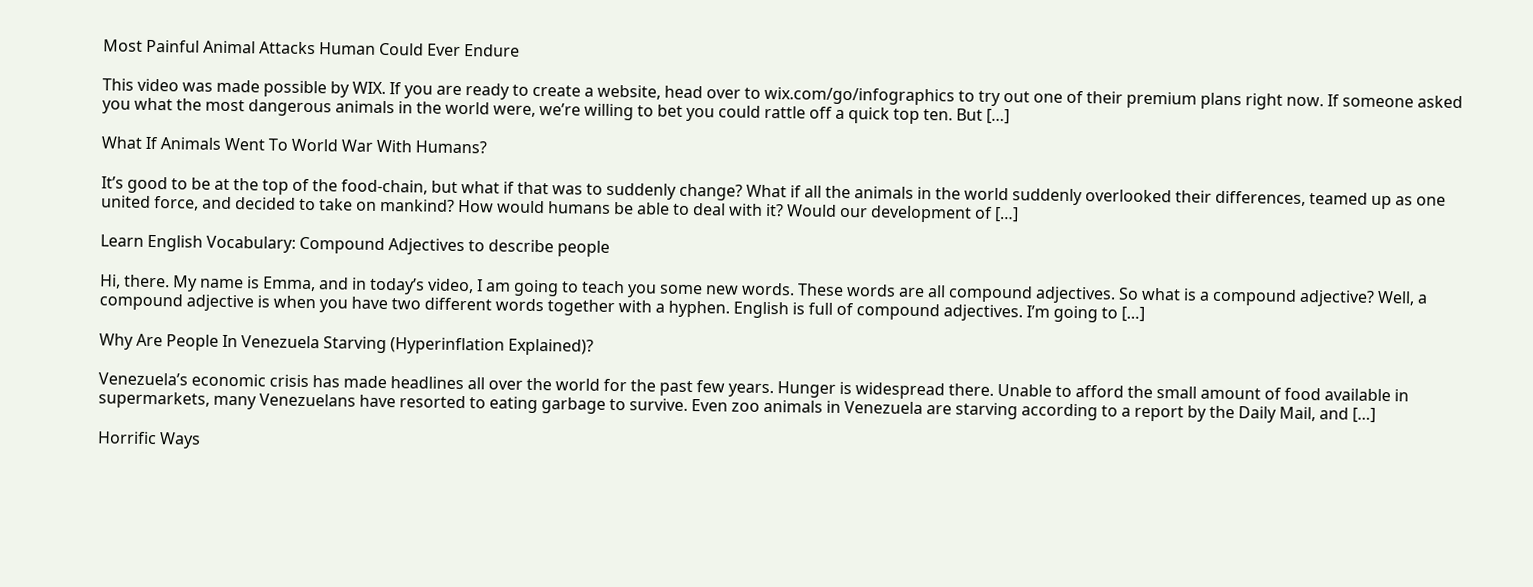Most Painful Animal Attacks Human Could Ever Endure

This video was made possible by WIX. If you are ready to create a website, head over to wix.com/go/infographics to try out one of their premium plans right now. If someone asked you what the most dangerous animals in the world were, we’re willing to bet you could rattle off a quick top ten. But […]

What If Animals Went To World War With Humans?

It’s good to be at the top of the food-chain, but what if that was to suddenly change? What if all the animals in the world suddenly overlooked their differences, teamed up as one united force, and decided to take on mankind? How would humans be able to deal with it? Would our development of […]

Learn English Vocabulary: Compound Adjectives to describe people

Hi, there. My name is Emma, and in today’s video, I am going to teach you some new words. These words are all compound adjectives. So what is a compound adjective? Well, a compound adjective is when you have two different words together with a hyphen. English is full of compound adjectives. I’m going to […]

Why Are People In Venezuela Starving (Hyperinflation Explained)?

Venezuela’s economic crisis has made headlines all over the world for the past few years. Hunger is widespread there. Unable to afford the small amount of food available in supermarkets, many Venezuelans have resorted to eating garbage to survive. Even zoo animals in Venezuela are starving according to a report by the Daily Mail, and […]

Horrific Ways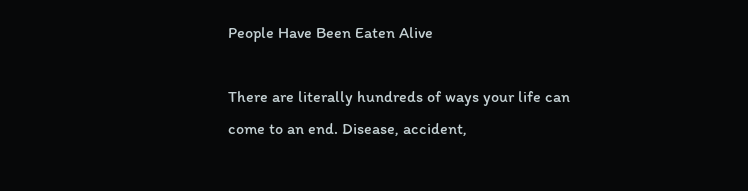People Have Been Eaten Alive

There are literally hundreds of ways your life can come to an end. Disease, accident,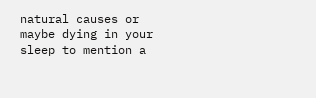natural causes or maybe dying in your sleep to mention a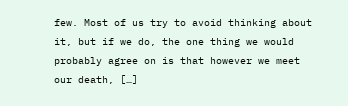few. Most of us try to avoid thinking about it, but if we do, the one thing we would probably agree on is that however we meet our death, […]